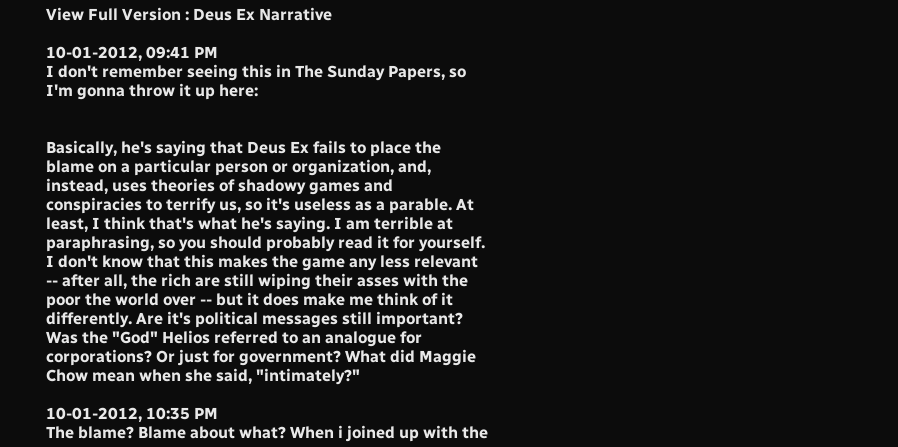View Full Version : Deus Ex Narrative

10-01-2012, 09:41 PM
I don't remember seeing this in The Sunday Papers, so I'm gonna throw it up here:


Basically, he's saying that Deus Ex fails to place the blame on a particular person or organization, and, instead, uses theories of shadowy games and conspiracies to terrify us, so it's useless as a parable. At least, I think that's what he's saying. I am terrible at paraphrasing, so you should probably read it for yourself. I don't know that this makes the game any less relevant -- after all, the rich are still wiping their asses with the poor the world over -- but it does make me think of it differently. Are it's political messages still important? Was the "God" Helios referred to an analogue for corporations? Or just for government? What did Maggie Chow mean when she said, "intimately?"

10-01-2012, 10:35 PM
The blame? Blame about what? When i joined up with the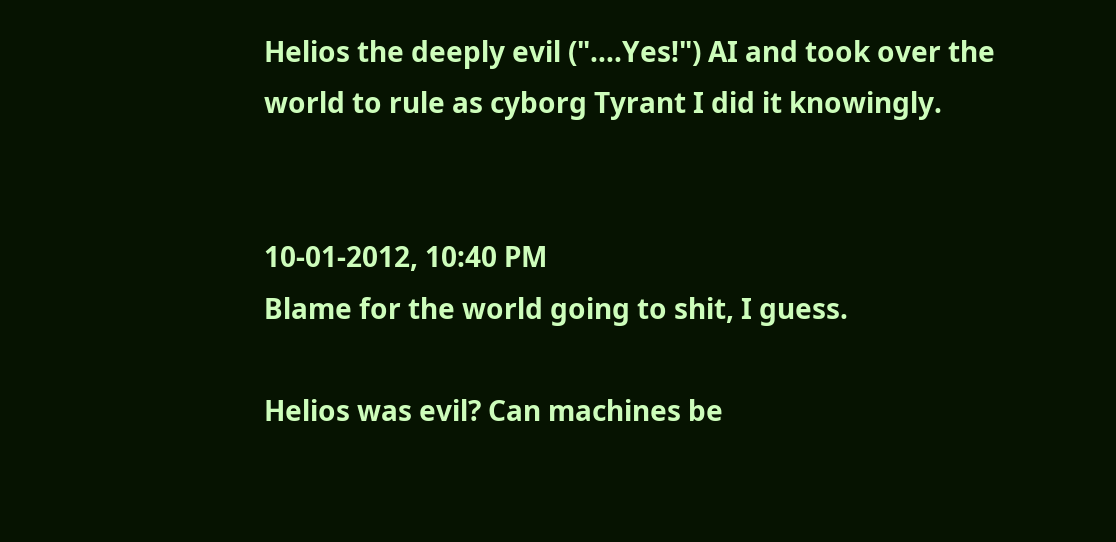Helios the deeply evil ("....Yes!") AI and took over the world to rule as cyborg Tyrant I did it knowingly.


10-01-2012, 10:40 PM
Blame for the world going to shit, I guess.

Helios was evil? Can machines be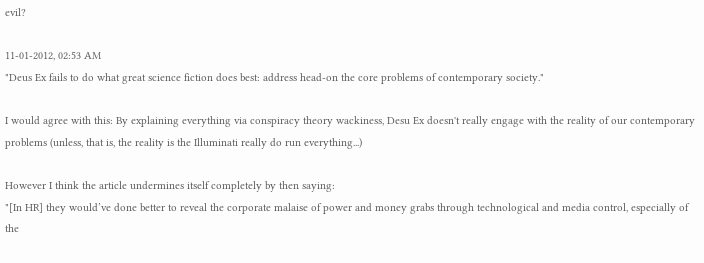evil?

11-01-2012, 02:53 AM
"Deus Ex fails to do what great science fiction does best: address head-on the core problems of contemporary society."

I would agree with this: By explaining everything via conspiracy theory wackiness, Desu Ex doesn't really engage with the reality of our contemporary problems (unless, that is, the reality is the Illuminati really do run everything...)

However I think the article undermines itself completely by then saying:
"[In HR] they would’ve done better to reveal the corporate malaise of power and money grabs through technological and media control, especially of the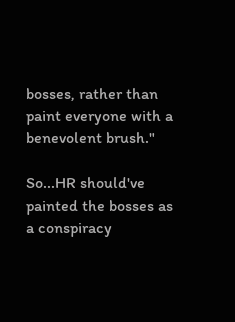bosses, rather than paint everyone with a benevolent brush."

So...HR should've painted the bosses as a conspiracy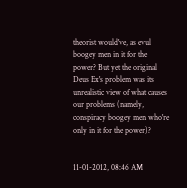theorist would've, as evul boogey men in it for the power? But yet the original Deus Ex's problem was its unrealistic view of what causes our problems (namely, conspiracy boogey men who're only in it for the power)?


11-01-2012, 08:46 AM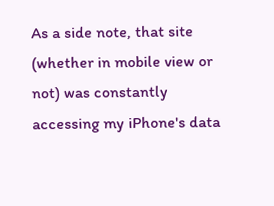As a side note, that site (whether in mobile view or not) was constantly accessing my iPhone's data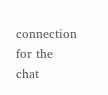connection for the chat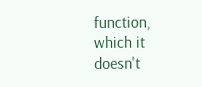function, which it doesn't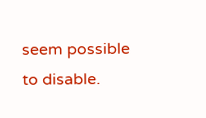seem possible to disable.